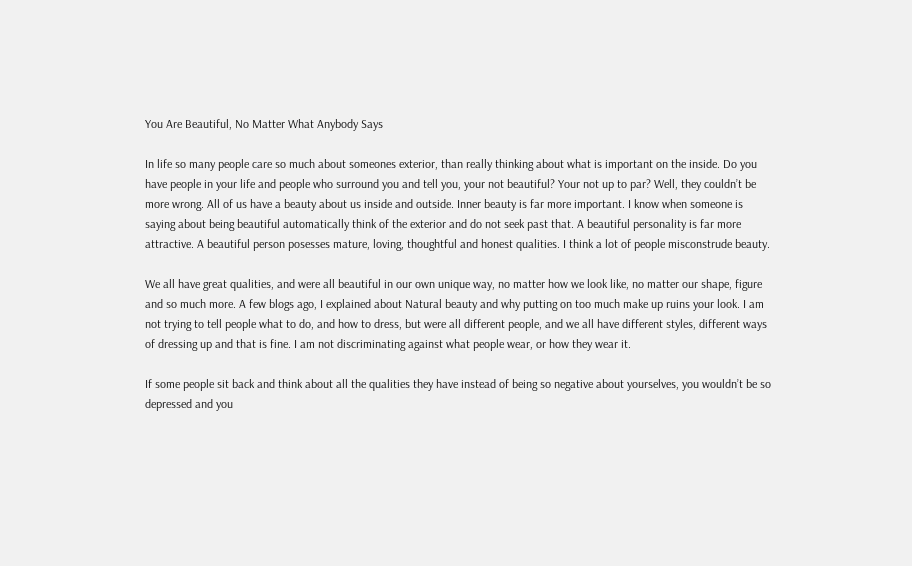You Are Beautiful, No Matter What Anybody Says

In life so many people care so much about someones exterior, than really thinking about what is important on the inside. Do you have people in your life and people who surround you and tell you, your not beautiful? Your not up to par? Well, they couldn’t be more wrong. All of us have a beauty about us inside and outside. Inner beauty is far more important. I know when someone is saying about being beautiful automatically think of the exterior and do not seek past that. A beautiful personality is far more attractive. A beautiful person posesses mature, loving, thoughtful and honest qualities. I think a lot of people misconstrude beauty.

We all have great qualities, and were all beautiful in our own unique way, no matter how we look like, no matter our shape, figure and so much more. A few blogs ago, I explained about Natural beauty and why putting on too much make up ruins your look. I am not trying to tell people what to do, and how to dress, but were all different people, and we all have different styles, different ways of dressing up and that is fine. I am not discriminating against what people wear, or how they wear it.

If some people sit back and think about all the qualities they have instead of being so negative about yourselves, you wouldn’t be so depressed and you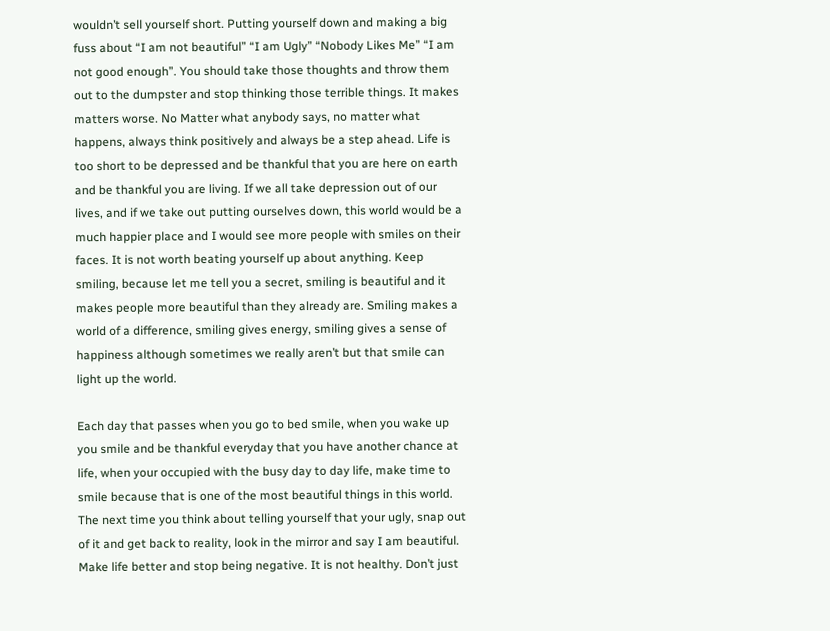wouldn’t sell yourself short. Putting yourself down and making a big fuss about “I am not beautiful” “I am Ugly” “Nobody Likes Me” “I am not good enough”. You should take those thoughts and throw them out to the dumpster and stop thinking those terrible things. It makes matters worse. No Matter what anybody says, no matter what happens, always think positively and always be a step ahead. Life is too short to be depressed and be thankful that you are here on earth and be thankful you are living. If we all take depression out of our lives, and if we take out putting ourselves down, this world would be a much happier place and I would see more people with smiles on their faces. It is not worth beating yourself up about anything. Keep smiling, because let me tell you a secret, smiling is beautiful and it makes people more beautiful than they already are. Smiling makes a world of a difference, smiling gives energy, smiling gives a sense of happiness although sometimes we really aren’t but that smile can light up the world.

Each day that passes when you go to bed smile, when you wake up you smile and be thankful everyday that you have another chance at life, when your occupied with the busy day to day life, make time to smile because that is one of the most beautiful things in this world. The next time you think about telling yourself that your ugly, snap out of it and get back to reality, look in the mirror and say I am beautiful. Make life better and stop being negative. It is not healthy. Don’t just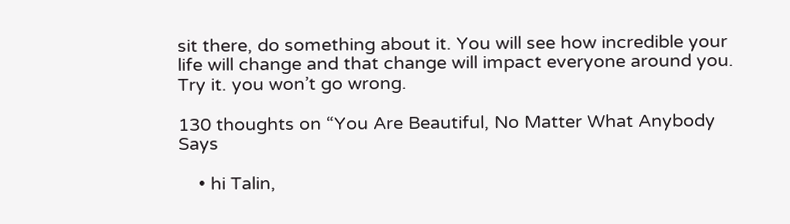sit there, do something about it. You will see how incredible your life will change and that change will impact everyone around you. Try it. you won’t go wrong.

130 thoughts on “You Are Beautiful, No Matter What Anybody Says

    • hi Talin,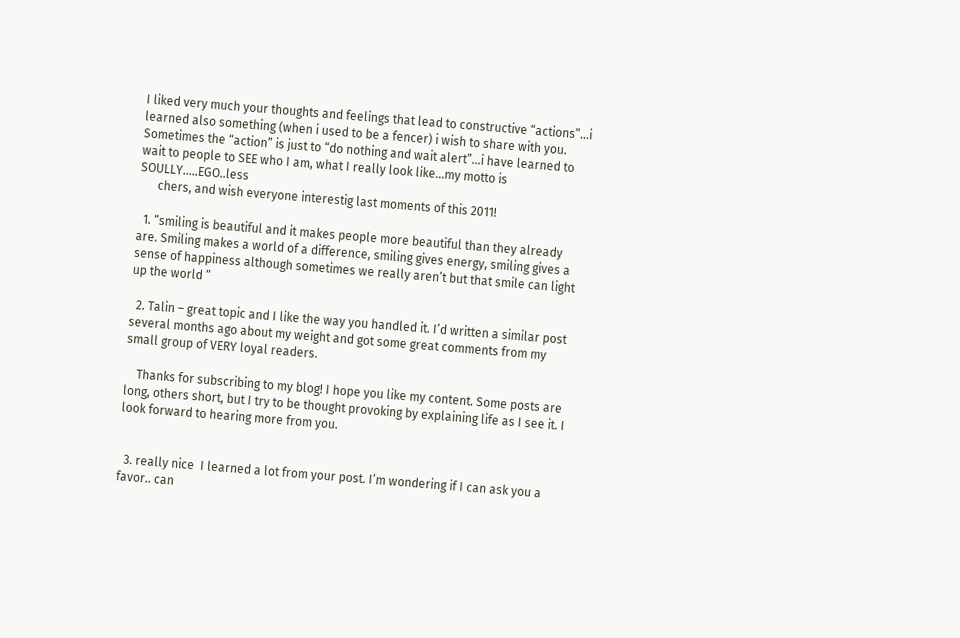I liked very much your thoughts and feelings that lead to constructive “actions”…i learned also something (when i used to be a fencer) i wish to share with you. Sometimes the “action” is just to “do nothing and wait alert”…i have learned to wait to people to SEE who I am, what I really look like…my motto is SOULLY…..EGO..less
      chers, and wish everyone interestig last moments of this 2011!

  1. “smiling is beautiful and it makes people more beautiful than they already are. Smiling makes a world of a difference, smiling gives energy, smiling gives a sense of happiness although sometimes we really aren’t but that smile can light up the world ”

  2. Talin – great topic and I like the way you handled it. I’d written a similar post several months ago about my weight and got some great comments from my small group of VERY loyal readers.

    Thanks for subscribing to my blog! I hope you like my content. Some posts are long, others short, but I try to be thought provoking by explaining life as I see it. I look forward to hearing more from you.


  3. really nice  I learned a lot from your post. I’m wondering if I can ask you a favor.. can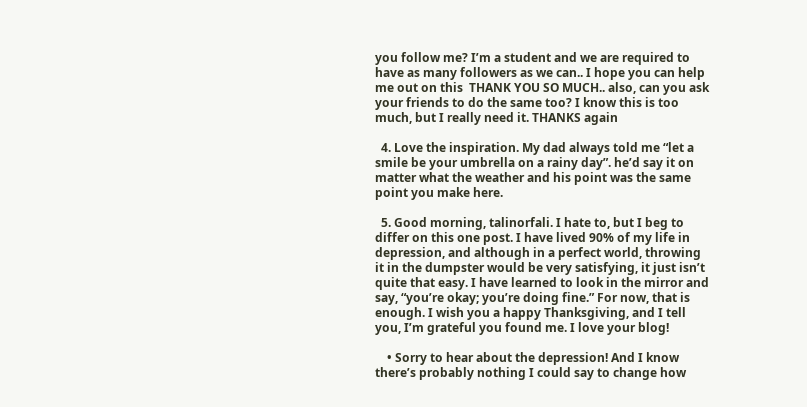you follow me? I’m a student and we are required to have as many followers as we can.. I hope you can help me out on this  THANK YOU SO MUCH.. also, can you ask your friends to do the same too? I know this is too much, but I really need it. THANKS again

  4. Love the inspiration. My dad always told me “let a smile be your umbrella on a rainy day”. he’d say it on matter what the weather and his point was the same point you make here.

  5. Good morning, talinorfali. I hate to, but I beg to differ on this one post. I have lived 90% of my life in depression, and although in a perfect world, throwing it in the dumpster would be very satisfying, it just isn’t quite that easy. I have learned to look in the mirror and say, “you’re okay; you’re doing fine.” For now, that is enough. I wish you a happy Thanksgiving, and I tell you, I’m grateful you found me. I love your blog!

    • Sorry to hear about the depression! And I know there’s probably nothing I could say to change how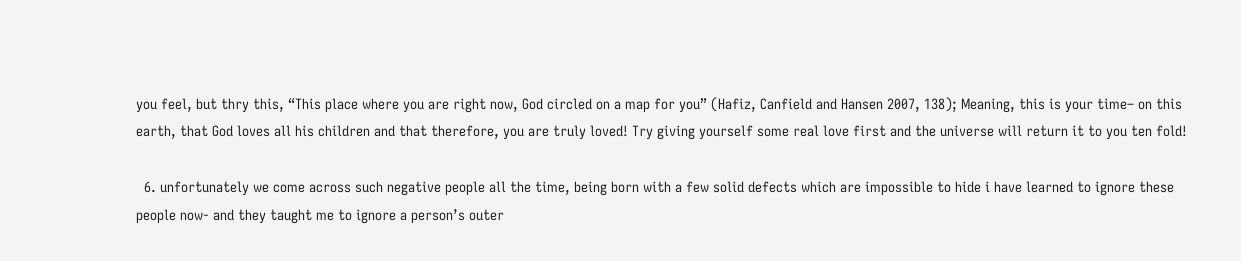you feel, but thry this, “This place where you are right now, God circled on a map for you” (Hafiz, Canfield and Hansen 2007, 138); Meaning, this is your time– on this earth, that God loves all his children and that therefore, you are truly loved! Try giving yourself some real love first and the universe will return it to you ten fold!

  6. unfortunately we come across such negative people all the time, being born with a few solid defects which are impossible to hide i have learned to ignore these people now- and they taught me to ignore a person’s outer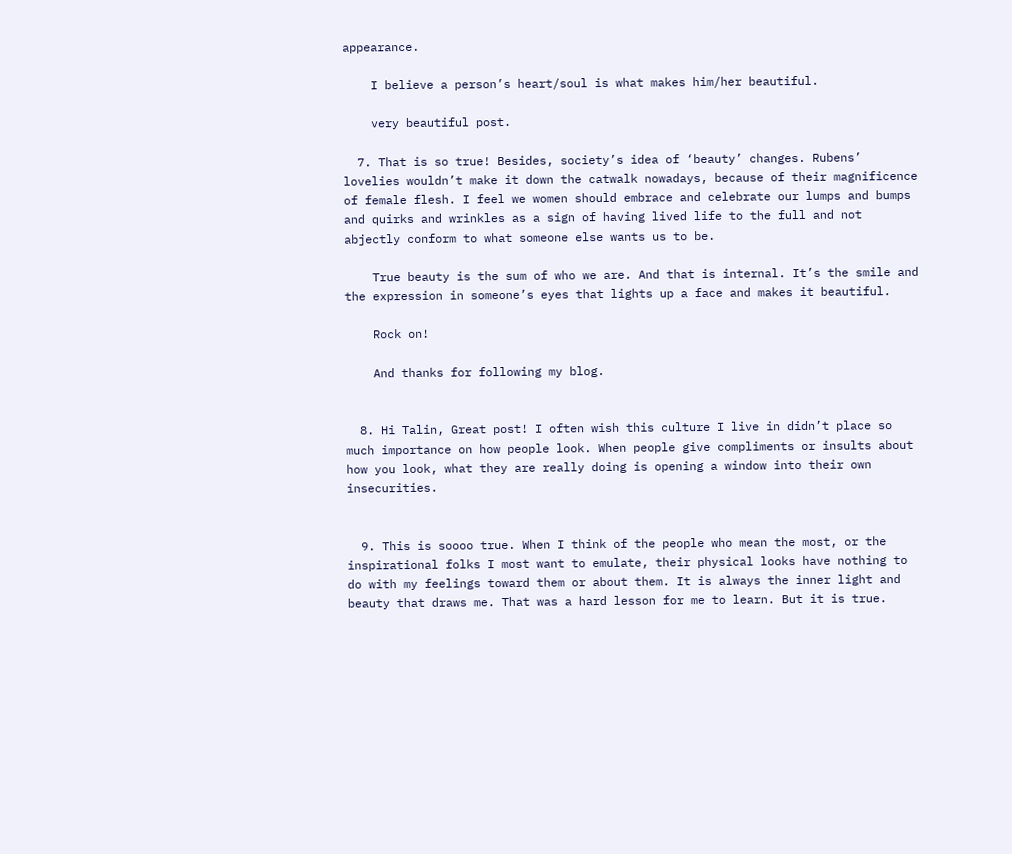appearance.

    I believe a person’s heart/soul is what makes him/her beautiful.

    very beautiful post.

  7. That is so true! Besides, society’s idea of ‘beauty’ changes. Rubens’ lovelies wouldn’t make it down the catwalk nowadays, because of their magnificence of female flesh. I feel we women should embrace and celebrate our lumps and bumps and quirks and wrinkles as a sign of having lived life to the full and not abjectly conform to what someone else wants us to be.

    True beauty is the sum of who we are. And that is internal. It’s the smile and the expression in someone’s eyes that lights up a face and makes it beautiful.

    Rock on!

    And thanks for following my blog.


  8. Hi Talin, Great post! I often wish this culture I live in didn’t place so much importance on how people look. When people give compliments or insults about how you look, what they are really doing is opening a window into their own insecurities.


  9. This is soooo true. When I think of the people who mean the most, or the inspirational folks I most want to emulate, their physical looks have nothing to do with my feelings toward them or about them. It is always the inner light and beauty that draws me. That was a hard lesson for me to learn. But it is true.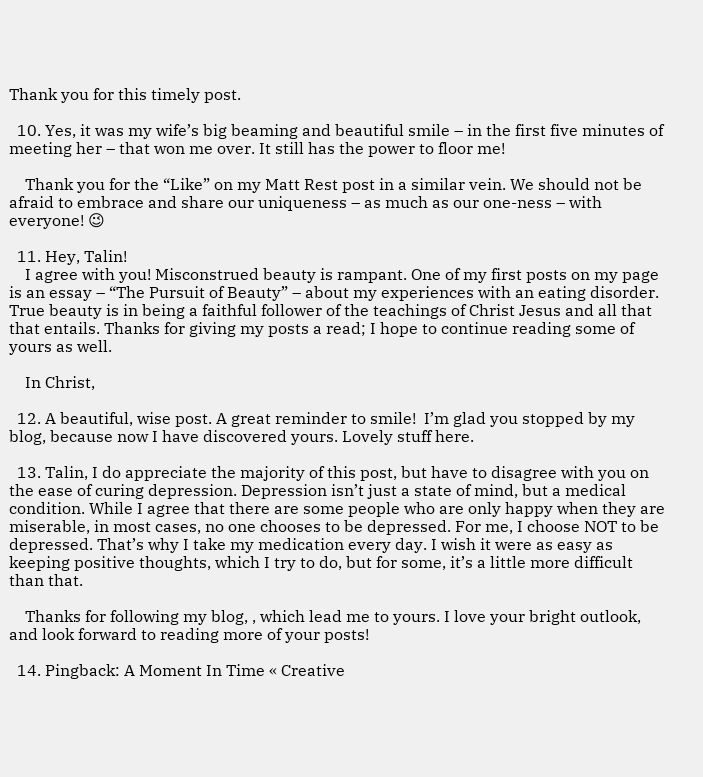Thank you for this timely post.

  10. Yes, it was my wife’s big beaming and beautiful smile – in the first five minutes of meeting her – that won me over. It still has the power to floor me!

    Thank you for the “Like” on my Matt Rest post in a similar vein. We should not be afraid to embrace and share our uniqueness – as much as our one-ness – with everyone! 😉

  11. Hey, Talin!
    I agree with you! Misconstrued beauty is rampant. One of my first posts on my page is an essay – “The Pursuit of Beauty” – about my experiences with an eating disorder. True beauty is in being a faithful follower of the teachings of Christ Jesus and all that that entails. Thanks for giving my posts a read; I hope to continue reading some of yours as well.

    In Christ,

  12. A beautiful, wise post. A great reminder to smile!  I’m glad you stopped by my blog, because now I have discovered yours. Lovely stuff here.

  13. Talin, I do appreciate the majority of this post, but have to disagree with you on the ease of curing depression. Depression isn’t just a state of mind, but a medical condition. While I agree that there are some people who are only happy when they are miserable, in most cases, no one chooses to be depressed. For me, I choose NOT to be depressed. That’s why I take my medication every day. I wish it were as easy as keeping positive thoughts, which I try to do, but for some, it’s a little more difficult than that.

    Thanks for following my blog, , which lead me to yours. I love your bright outlook, and look forward to reading more of your posts!

  14. Pingback: A Moment In Time « Creative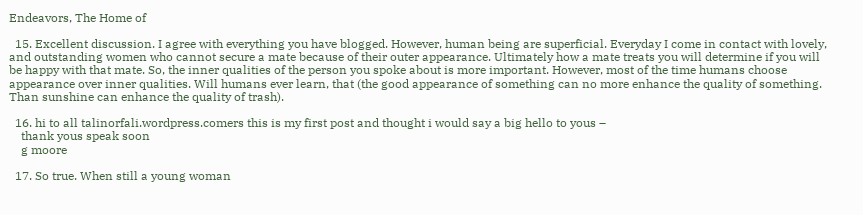Endeavors, The Home of

  15. Excellent discussion. I agree with everything you have blogged. However, human being are superficial. Everyday I come in contact with lovely, and outstanding women who cannot secure a mate because of their outer appearance. Ultimately how a mate treats you will determine if you will be happy with that mate. So, the inner qualities of the person you spoke about is more important. However, most of the time humans choose appearance over inner qualities. Will humans ever learn, that (the good appearance of something can no more enhance the quality of something. Than sunshine can enhance the quality of trash).

  16. hi to all talinorfali.wordpress.comers this is my first post and thought i would say a big hello to yous –
    thank yous speak soon
    g moore

  17. So true. When still a young woman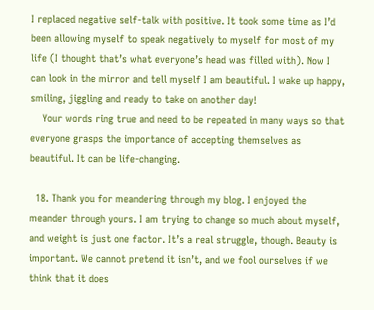I replaced negative self-talk with positive. It took some time as I’d been allowing myself to speak negatively to myself for most of my life (I thought that’s what everyone’s head was filled with). Now I can look in the mirror and tell myself I am beautiful. I wake up happy, smiling, jiggling and ready to take on another day!
    Your words ring true and need to be repeated in many ways so that everyone grasps the importance of accepting themselves as beautiful. It can be life-changing.

  18. Thank you for meandering through my blog. I enjoyed the meander through yours. I am trying to change so much about myself, and weight is just one factor. It’s a real struggle, though. Beauty is important. We cannot pretend it isn’t, and we fool ourselves if we think that it does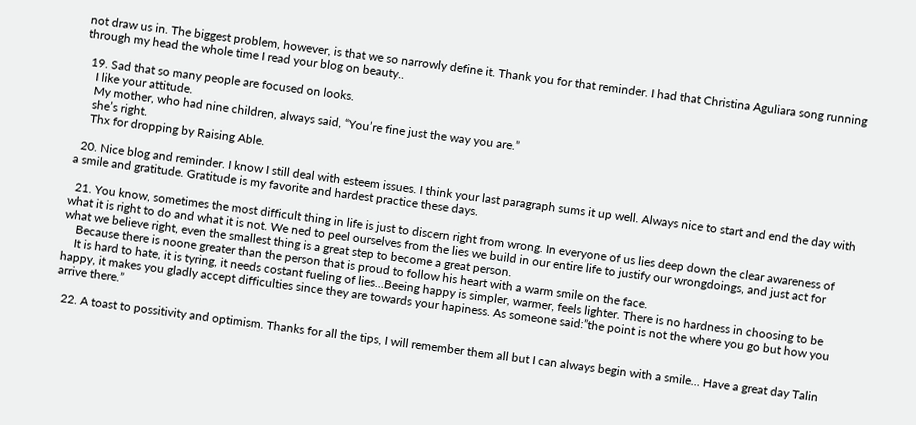not draw us in. The biggest problem, however, is that we so narrowly define it. Thank you for that reminder. I had that Christina Aguliara song running through my head the whole time I read your blog on beauty..

  19. Sad that so many people are focused on looks.
    I like your attitude.
    My mother, who had nine children, always said, “You’re fine just the way you are.”
    she’s right.
    Thx for dropping by Raising Able.

  20. Nice blog and reminder. I know I still deal with esteem issues. I think your last paragraph sums it up well. Always nice to start and end the day with a smile and gratitude. Gratitude is my favorite and hardest practice these days.

  21. You know, sometimes the most difficult thing in life is just to discern right from wrong. In everyone of us lies deep down the clear awareness of what it is right to do and what it is not. We ned to peel ourselves from the lies we build in our entire life to justify our wrongdoings, and just act for what we believe right, even the smallest thing is a great step to become a great person.
    Because there is noone greater than the person that is proud to follow his heart with a warm smile on the face.
    It is hard to hate, it is tyring, it needs costant fueling of lies…Beeing happy is simpler, warmer, feels lighter. There is no hardness in choosing to be happy, it makes you gladly accept difficulties since they are towards your hapiness. As someone said:”the point is not the where you go but how you arrive there.”

  22. A toast to possitivity and optimism. Thanks for all the tips, I will remember them all but I can always begin with a smile… Have a great day Talin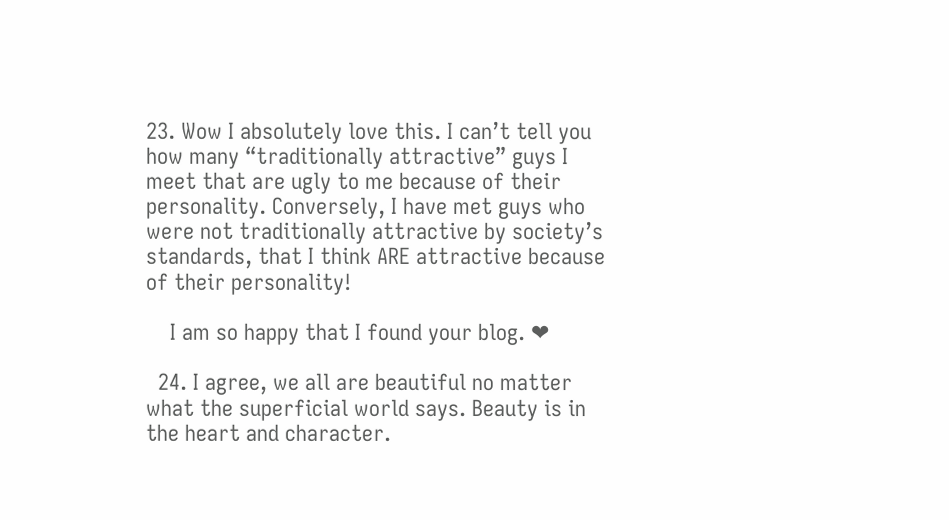23. Wow I absolutely love this. I can’t tell you how many “traditionally attractive” guys I meet that are ugly to me because of their personality. Conversely, I have met guys who were not traditionally attractive by society’s standards, that I think ARE attractive because of their personality!

    I am so happy that I found your blog. ❤

  24. I agree, we all are beautiful no matter what the superficial world says. Beauty is in the heart and character.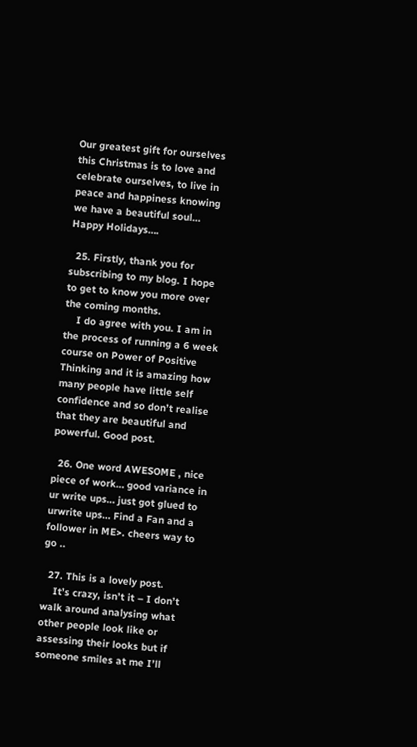Our greatest gift for ourselves this Christmas is to love and celebrate ourselves, to live in peace and happiness knowing we have a beautiful soul… Happy Holidays….

  25. Firstly, thank you for subscribing to my blog. I hope to get to know you more over the coming months.
    I do agree with you. I am in the process of running a 6 week course on Power of Positive Thinking and it is amazing how many people have little self confidence and so don’t realise that they are beautiful and powerful. Good post.

  26. One word AWESOME , nice piece of work… good variance in ur write ups… just got glued to urwrite ups… Find a Fan and a follower in ME>. cheers way to go ..

  27. This is a lovely post.
    It’s crazy, isn’t it – I don’t walk around analysing what other people look like or assessing their looks but if someone smiles at me I’ll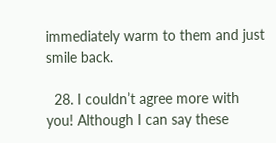immediately warm to them and just smile back.

  28. I couldn’t agree more with you! Although I can say these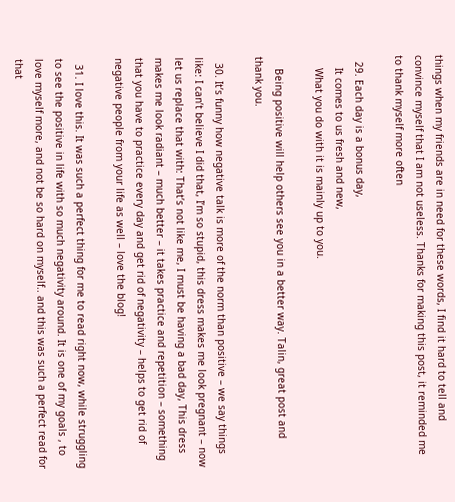things when my friends are in need for these words, I find it hard to tell and convince myself that I am not useless. Thanks for making this post, it reminded me to thank myself more often

  29. Each day is a bonus day,
    It comes to us fresh and new,
    What you do with it is mainly up to you.

    Being positive will help others see you in a better way. Talin, great post and thank you.

  30. It’s funny how negative talk is more of the norm than positive – we say things like: I can’t believe I did that, I’m so stupid, this dress makes me look pregnant – now let us replace that with: That’s not like me, I must be having a bad day, This dress makes me look radiant – much better – it takes practice and repetition – something that you have to practice every day and get rid of negativity – helps to get rid of negative people from your life as well – love the blog!

  31. I love this. It was such a perfect thing for me to read right now, while struggling to see the positive in life with so much negativity around. It is one of my goals , to love myself more, and not be so hard on myself.. and this was such a perfect read for that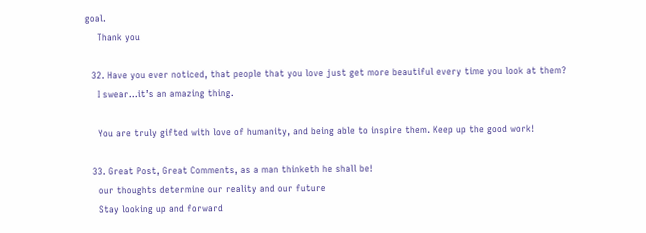goal.
    Thank you

  32. Have you ever noticed, that people that you love just get more beautiful every time you look at them?
    I swear…it’s an amazing thing.

    You are truly gifted with love of humanity, and being able to inspire them. Keep up the good work!

  33. Great Post, Great Comments, as a man thinketh he shall be!
    our thoughts determine our reality and our future
    Stay looking up and forward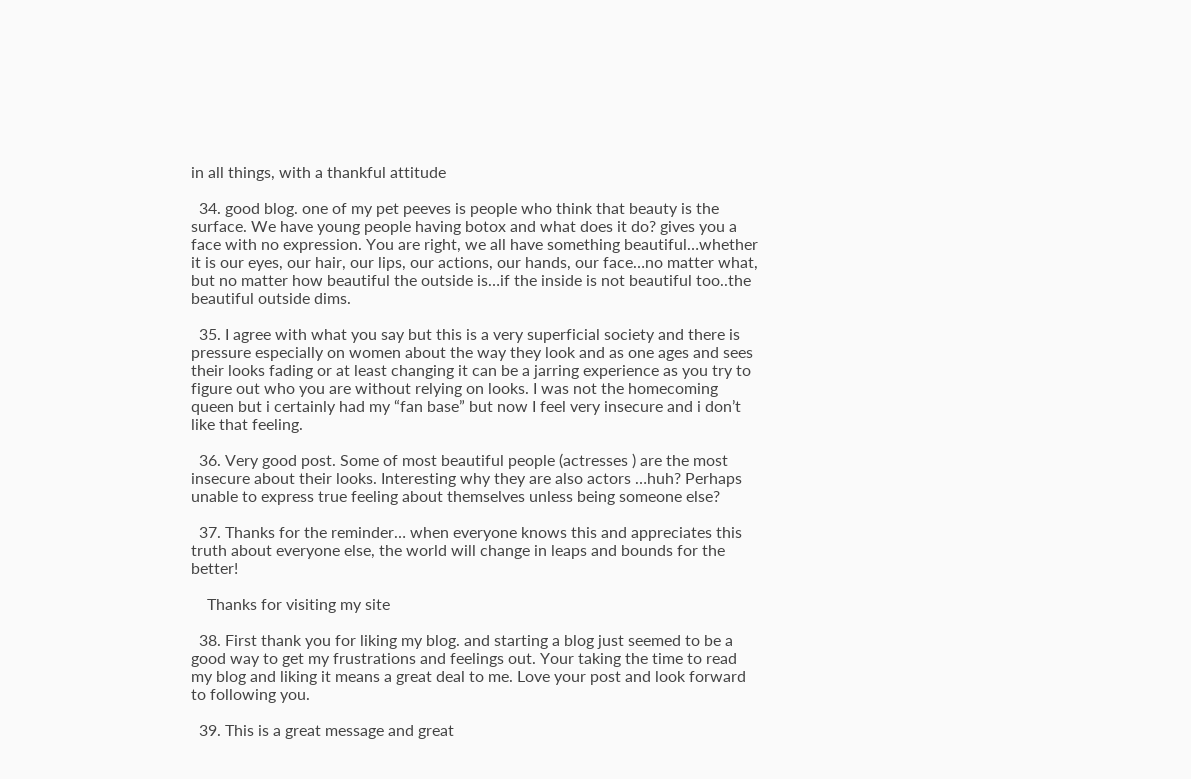in all things, with a thankful attitude

  34. good blog. one of my pet peeves is people who think that beauty is the surface. We have young people having botox and what does it do? gives you a face with no expression. You are right, we all have something beautiful…whether it is our eyes, our hair, our lips, our actions, our hands, our face…no matter what, but no matter how beautiful the outside is…if the inside is not beautiful too..the beautiful outside dims.

  35. I agree with what you say but this is a very superficial society and there is pressure especially on women about the way they look and as one ages and sees their looks fading or at least changing it can be a jarring experience as you try to figure out who you are without relying on looks. I was not the homecoming queen but i certainly had my “fan base” but now I feel very insecure and i don’t like that feeling.

  36. Very good post. Some of most beautiful people (actresses ) are the most insecure about their looks. Interesting why they are also actors …huh? Perhaps unable to express true feeling about themselves unless being someone else?

  37. Thanks for the reminder… when everyone knows this and appreciates this truth about everyone else, the world will change in leaps and bounds for the better!

    Thanks for visiting my site

  38. First thank you for liking my blog. and starting a blog just seemed to be a good way to get my frustrations and feelings out. Your taking the time to read my blog and liking it means a great deal to me. Love your post and look forward to following you.

  39. This is a great message and great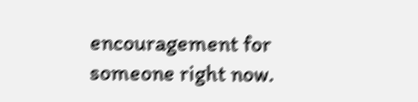encouragement for someone right now.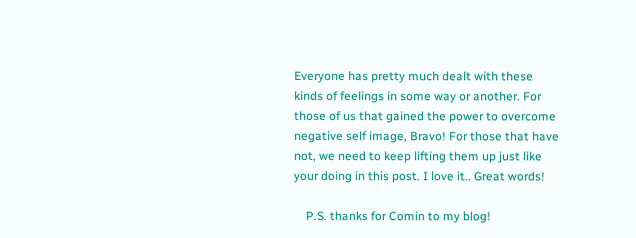Everyone has pretty much dealt with these kinds of feelings in some way or another. For those of us that gained the power to overcome negative self image, Bravo! For those that have not, we need to keep lifting them up just like your doing in this post. I love it.. Great words!

    P.S. thanks for Comin to my blog!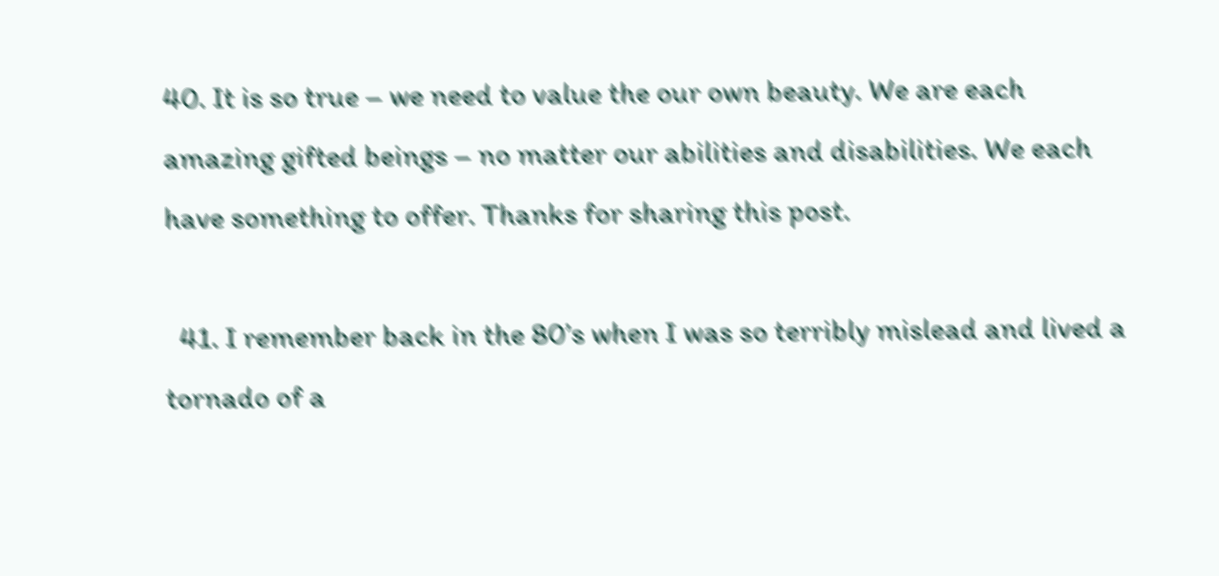40. It is so true – we need to value the our own beauty. We are each amazing gifted beings – no matter our abilities and disabilities. We each have something to offer. Thanks for sharing this post.

  41. I remember back in the 80’s when I was so terribly mislead and lived a tornado of a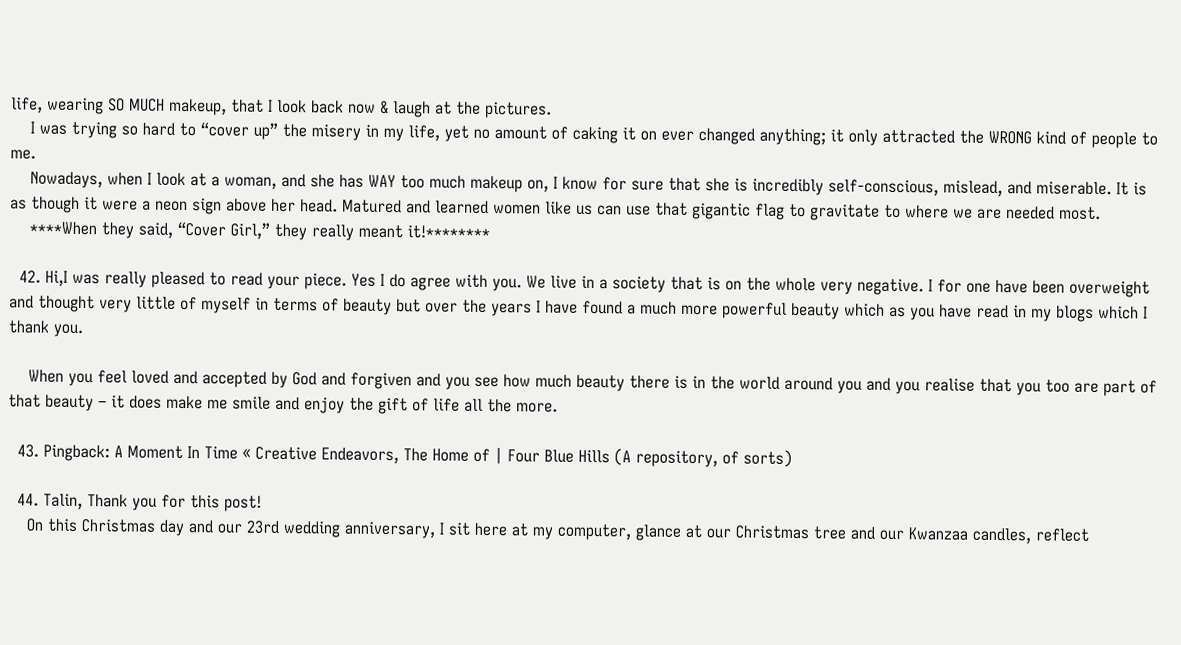life, wearing SO MUCH makeup, that I look back now & laugh at the pictures.
    I was trying so hard to “cover up” the misery in my life, yet no amount of caking it on ever changed anything; it only attracted the WRONG kind of people to me.
    Nowadays, when I look at a woman, and she has WAY too much makeup on, I know for sure that she is incredibly self-conscious, mislead, and miserable. It is as though it were a neon sign above her head. Matured and learned women like us can use that gigantic flag to gravitate to where we are needed most.
    ****When they said, “Cover Girl,” they really meant it!********

  42. Hi,I was really pleased to read your piece. Yes I do agree with you. We live in a society that is on the whole very negative. I for one have been overweight and thought very little of myself in terms of beauty but over the years I have found a much more powerful beauty which as you have read in my blogs which I thank you.

    When you feel loved and accepted by God and forgiven and you see how much beauty there is in the world around you and you realise that you too are part of that beauty – it does make me smile and enjoy the gift of life all the more.

  43. Pingback: A Moment In Time « Creative Endeavors, The Home of | Four Blue Hills (A repository, of sorts)

  44. Talin, Thank you for this post!
    On this Christmas day and our 23rd wedding anniversary, I sit here at my computer, glance at our Christmas tree and our Kwanzaa candles, reflect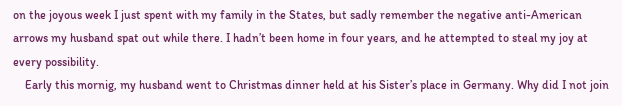on the joyous week I just spent with my family in the States, but sadly remember the negative anti-American arrows my husband spat out while there. I hadn’t been home in four years, and he attempted to steal my joy at every possibility.
    Early this mornig, my husband went to Christmas dinner held at his Sister’s place in Germany. Why did I not join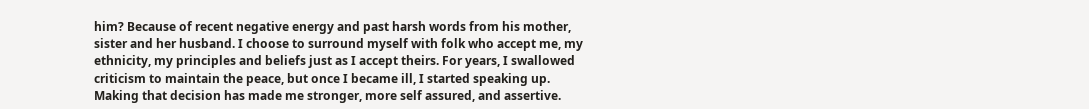him? Because of recent negative energy and past harsh words from his mother, sister and her husband. I choose to surround myself with folk who accept me, my ethnicity, my principles and beliefs just as I accept theirs. For years, I swallowed criticism to maintain the peace, but once I became ill, I started speaking up. Making that decision has made me stronger, more self assured, and assertive.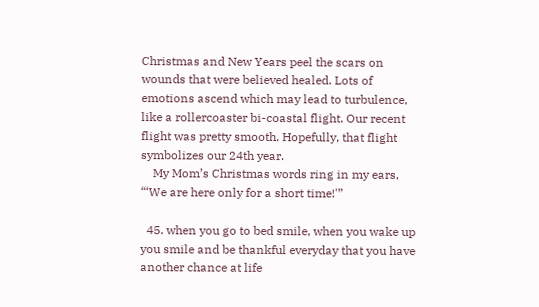Christmas and New Years peel the scars on wounds that were believed healed. Lots of emotions ascend which may lead to turbulence, like a rollercoaster bi-coastal flight. Our recent flight was pretty smooth. Hopefully, that flight symbolizes our 24th year.
    My Mom’s Christmas words ring in my ears, “‘We are here only for a short time!'”

  45. when you go to bed smile, when you wake up you smile and be thankful everyday that you have another chance at life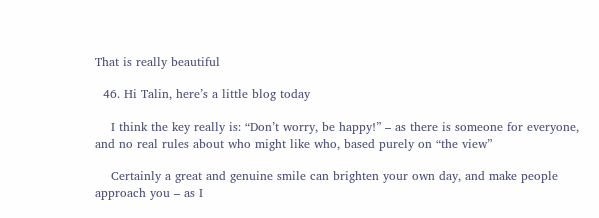That is really beautiful

  46. Hi Talin, here’s a little blog today

    I think the key really is: “Don’t worry, be happy!” – as there is someone for everyone, and no real rules about who might like who, based purely on “the view”

    Certainly a great and genuine smile can brighten your own day, and make people approach you – as I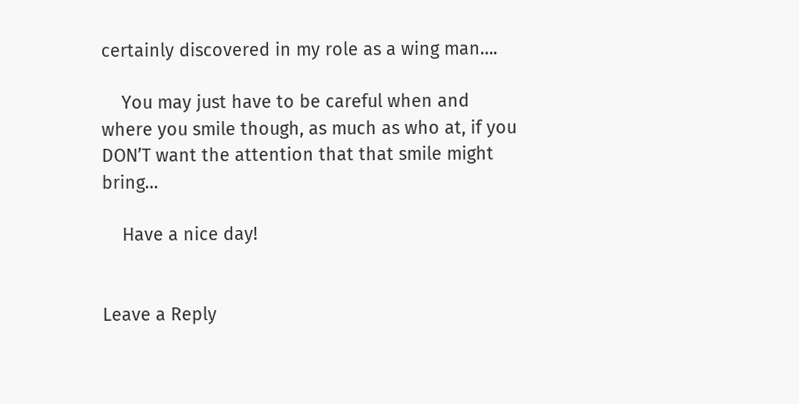certainly discovered in my role as a wing man….

    You may just have to be careful when and where you smile though, as much as who at, if you DON’T want the attention that that smile might bring…

    Have a nice day!


Leave a Reply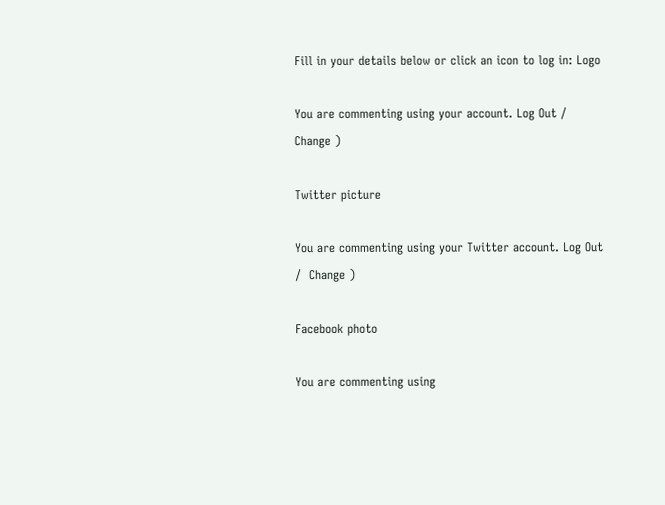Fill in your details below or click an icon to log in: Logo

You are commenting using your account. Log Out /  Change )

Twitter picture

You are commenting using your Twitter account. Log Out /  Change )

Facebook photo

You are commenting using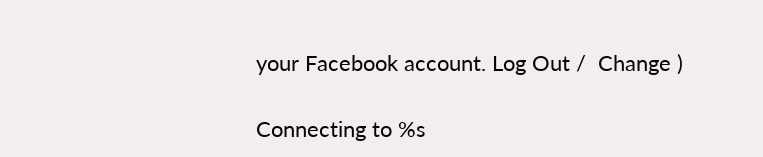your Facebook account. Log Out /  Change )

Connecting to %s